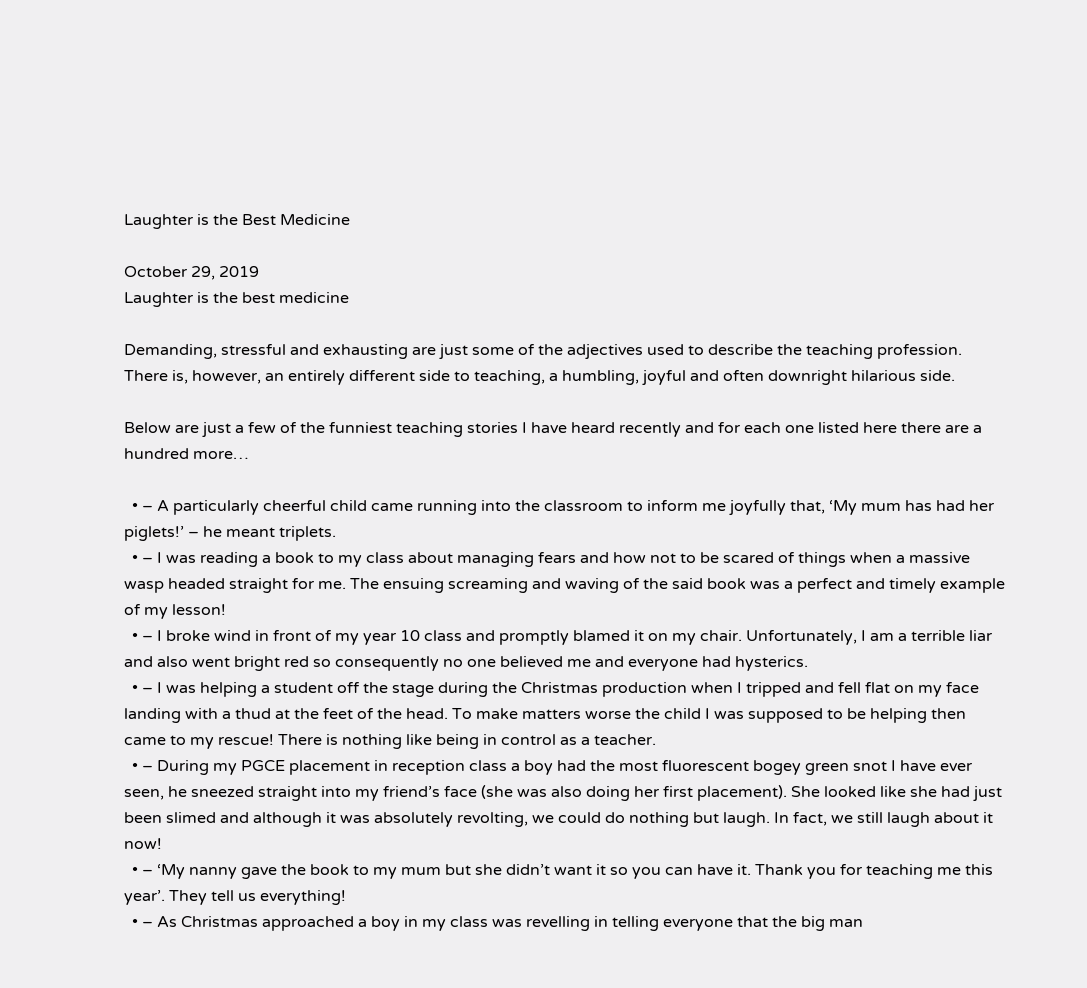Laughter is the Best Medicine

October 29, 2019
Laughter is the best medicine

Demanding, stressful and exhausting are just some of the adjectives used to describe the teaching profession. There is, however, an entirely different side to teaching, a humbling, joyful and often downright hilarious side.

Below are just a few of the funniest teaching stories I have heard recently and for each one listed here there are a hundred more…

  • – A particularly cheerful child came running into the classroom to inform me joyfully that, ‘My mum has had her piglets!’ – he meant triplets.
  • – I was reading a book to my class about managing fears and how not to be scared of things when a massive wasp headed straight for me. The ensuing screaming and waving of the said book was a perfect and timely example of my lesson!
  • – I broke wind in front of my year 10 class and promptly blamed it on my chair. Unfortunately, I am a terrible liar and also went bright red so consequently no one believed me and everyone had hysterics.
  • – I was helping a student off the stage during the Christmas production when I tripped and fell flat on my face landing with a thud at the feet of the head. To make matters worse the child I was supposed to be helping then came to my rescue! There is nothing like being in control as a teacher.
  • – During my PGCE placement in reception class a boy had the most fluorescent bogey green snot I have ever seen, he sneezed straight into my friend’s face (she was also doing her first placement). She looked like she had just been slimed and although it was absolutely revolting, we could do nothing but laugh. In fact, we still laugh about it now!
  • – ‘My nanny gave the book to my mum but she didn’t want it so you can have it. Thank you for teaching me this year’. They tell us everything!
  • – As Christmas approached a boy in my class was revelling in telling everyone that the big man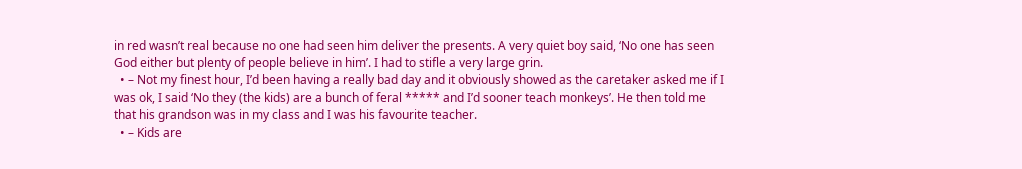in red wasn’t real because no one had seen him deliver the presents. A very quiet boy said, ‘No one has seen God either but plenty of people believe in him’. I had to stifle a very large grin.
  • – Not my finest hour, I’d been having a really bad day and it obviously showed as the caretaker asked me if I was ok, I said ‘No they (the kids) are a bunch of feral ***** and I’d sooner teach monkeys’. He then told me that his grandson was in my class and I was his favourite teacher.
  • – Kids are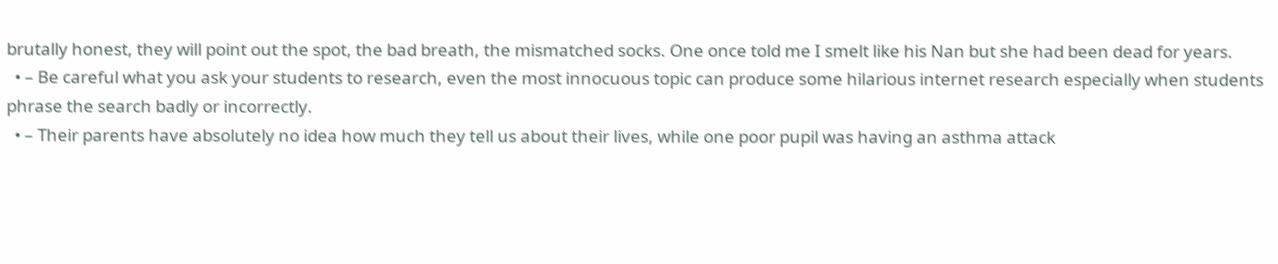brutally honest, they will point out the spot, the bad breath, the mismatched socks. One once told me I smelt like his Nan but she had been dead for years.
  • – Be careful what you ask your students to research, even the most innocuous topic can produce some hilarious internet research especially when students phrase the search badly or incorrectly.
  • – Their parents have absolutely no idea how much they tell us about their lives, while one poor pupil was having an asthma attack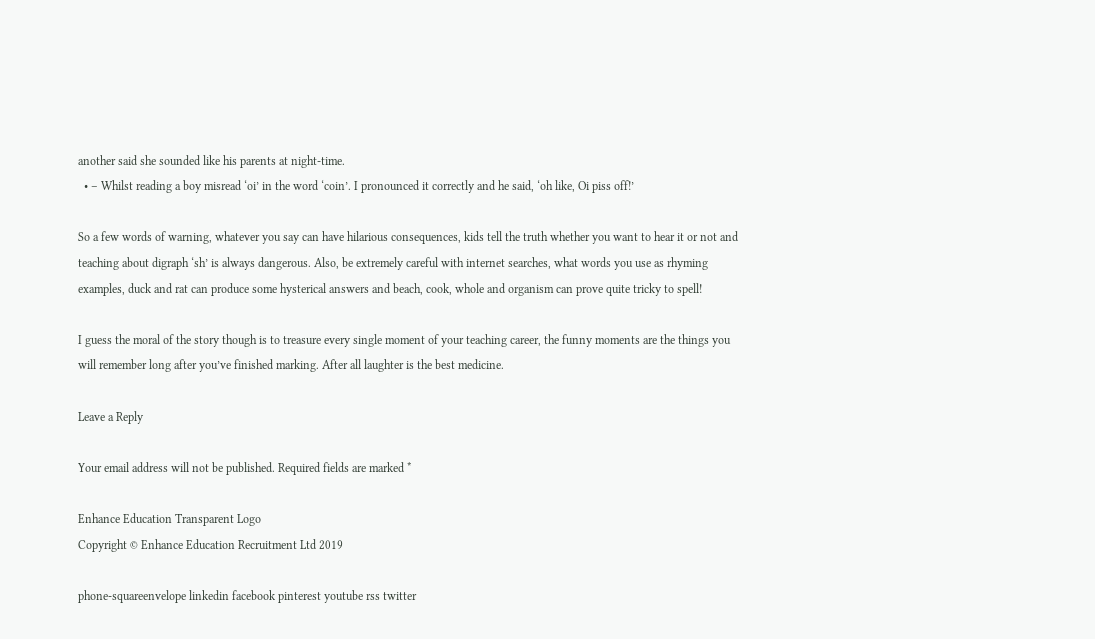another said she sounded like his parents at night-time.
  • – Whilst reading a boy misread ‘oi’ in the word ‘coin’. I pronounced it correctly and he said, ‘oh like, Oi piss off!’

So a few words of warning, whatever you say can have hilarious consequences, kids tell the truth whether you want to hear it or not and teaching about digraph ‘sh’ is always dangerous. Also, be extremely careful with internet searches, what words you use as rhyming examples, duck and rat can produce some hysterical answers and beach, cook, whole and organism can prove quite tricky to spell!

I guess the moral of the story though is to treasure every single moment of your teaching career, the funny moments are the things you will remember long after you’ve finished marking. After all laughter is the best medicine.

Leave a Reply

Your email address will not be published. Required fields are marked *

Enhance Education Transparent Logo
Copyright © Enhance Education Recruitment Ltd 2019

phone-squareenvelope linkedin facebook pinterest youtube rss twitter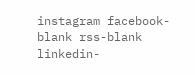instagram facebook-blank rss-blank linkedin-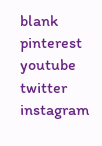blank pinterest youtube twitter instagram